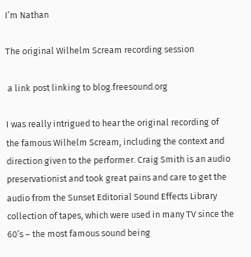I’m Nathan

The original Wilhelm Scream recording session

 a link post linking to blog.freesound.org

I was really intrigued to hear the original recording of the famous Wilhelm Scream, including the context and direction given to the performer. Craig Smith is an audio preservationist and took great pains and care to get the audio from the Sunset Editorial Sound Effects Library collection of tapes, which were used in many TV since the 60’s – the most famous sound being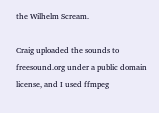the Wilhelm Scream.

Craig uploaded the sounds to freesound.org under a public domain license, and I used ffmpeg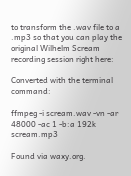to transform the .wav file to a .mp3 so that you can play the original Wilhelm Scream recording session right here:

Converted with the terminal command:

ffmpeg -i scream.wav -vn -ar 48000 -ac 1 -b:a 192k scream.mp3

Found via waxy.org.